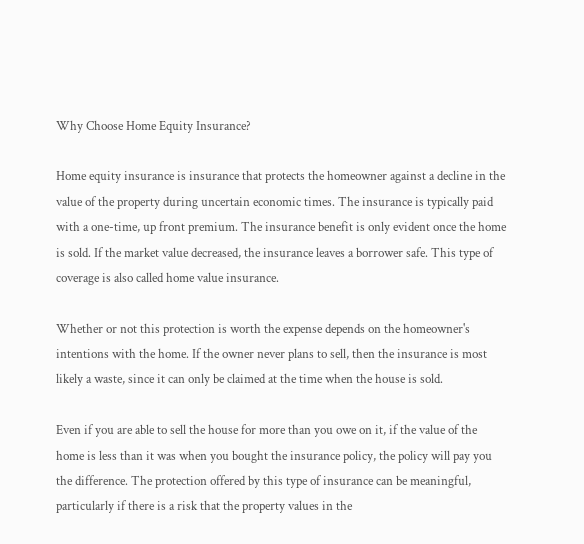Why Choose Home Equity Insurance?

Home equity insurance is insurance that protects the homeowner against a decline in the value of the property during uncertain economic times. The insurance is typically paid with a one-time, up front premium. The insurance benefit is only evident once the home is sold. If the market value decreased, the insurance leaves a borrower safe. This type of coverage is also called home value insurance.

Whether or not this protection is worth the expense depends on the homeowner's intentions with the home. If the owner never plans to sell, then the insurance is most likely a waste, since it can only be claimed at the time when the house is sold.

Even if you are able to sell the house for more than you owe on it, if the value of the home is less than it was when you bought the insurance policy, the policy will pay you the difference. The protection offered by this type of insurance can be meaningful, particularly if there is a risk that the property values in the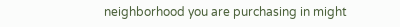neighborhood you are purchasing in might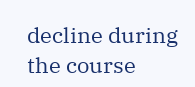decline during the course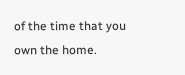of the time that you own the home.